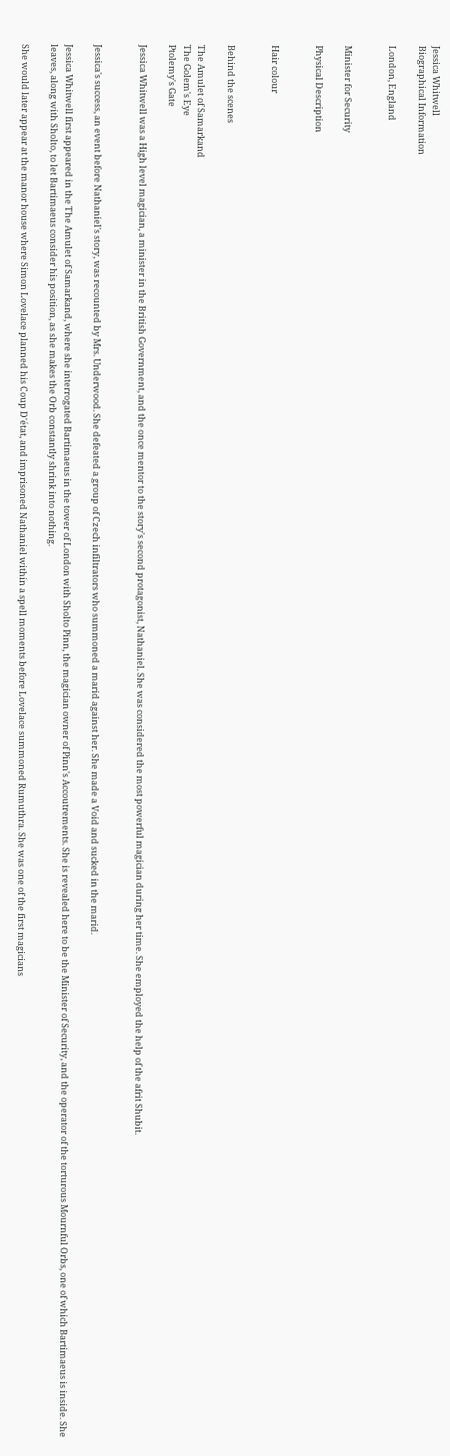Jessica Whitwell
Biographical Information

London, England


Minister for Security

Physical Description


Hair colour


Behind the scenes

The Amulet of Samarkand
The Golem's Eye
Ptolemy's Gate

Jessica Whitwell was a High level magician, a minister in the British Government, and the once mentor to the story's second protagonist, Nathaniel. She was considered the most powerful magician during her time. She employed the help of the afrit Shubit.


Jessica's success, an event before Nathaniel's story, was recounted by Mrs. Underwood. She defeated a group of Czech infiltrators who summoned a marid against her. She made a Void and sucked in the marid.

Jessica Whitwell first appeared in the The Amulet of Samarkand, where she interrogated Bartimaeus in the tower of London with Sholto Pinn, the magician owner of Pinn's Accoutrements. She is revealed here to be the Minister of Security, and the operator of the torturous Mournful Orbs, one of which Bartimaeus is inside. She leaves, along with Sholto, to let Bartimaeus consider his position, as she makes the Orb constantly shrink into nothing.

She would later appear at the manor house where Simon Lovelace planned his Coup D'état, and imprisoned Nathaniel within a spell moments before Lovelace summoned Rumuthra. She was one of the first magicians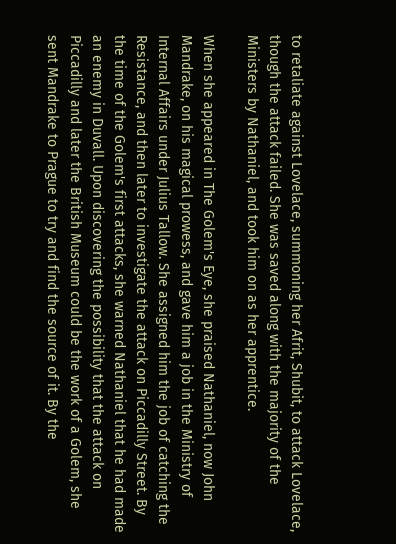to retaliate against Lovelace, summoning her Afrit, Shubit, to attack Lovelace, though the attack failed. She was saved along with the majority of the Ministers by Nathaniel, and took him on as her apprentice.

When she appeared in The Golem's Eye, she praised Nathaniel, now John Mandrake, on his magical prowess, and gave him a job in the Ministry of Internal Affairs under Julius Tallow. She assigned him the job of catching the Resistance, and then later to investigate the attack on Piccadilly Street. By the time of the Golem's first attacks, she warned Nathaniel that he had made an enemy in Duvall. Upon discovering the possibility that the attack on Piccadilly and later the British Museum could be the work of a Golem, she sent Mandrake to Prague to try and find the source of it. By the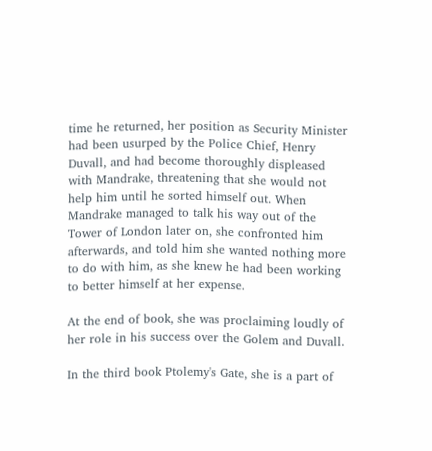time he returned, her position as Security Minister had been usurped by the Police Chief, Henry Duvall, and had become thoroughly displeased with Mandrake, threatening that she would not help him until he sorted himself out. When Mandrake managed to talk his way out of the Tower of London later on, she confronted him afterwards, and told him she wanted nothing more to do with him, as she knew he had been working to better himself at her expense.

At the end of book, she was proclaiming loudly of her role in his success over the Golem and Duvall.

In the third book Ptolemy's Gate, she is a part of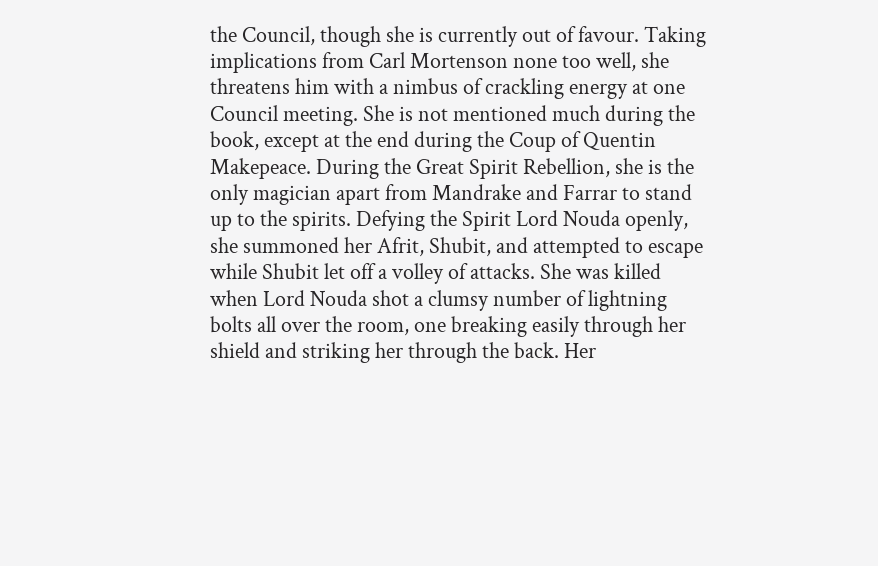the Council, though she is currently out of favour. Taking implications from Carl Mortenson none too well, she threatens him with a nimbus of crackling energy at one Council meeting. She is not mentioned much during the book, except at the end during the Coup of Quentin Makepeace. During the Great Spirit Rebellion, she is the only magician apart from Mandrake and Farrar to stand up to the spirits. Defying the Spirit Lord Nouda openly, she summoned her Afrit, Shubit, and attempted to escape while Shubit let off a volley of attacks. She was killed when Lord Nouda shot a clumsy number of lightning bolts all over the room, one breaking easily through her shield and striking her through the back. Her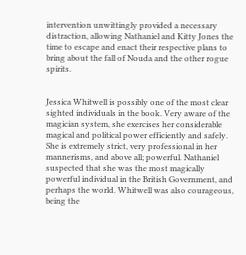intervention unwittingly provided a necessary distraction, allowing Nathaniel and Kitty Jones the time to escape and enact their respective plans to bring about the fall of Nouda and the other rogue spirits.


Jessica Whitwell is possibly one of the most clear sighted individuals in the book. Very aware of the magician system, she exercises her considerable magical and political power efficiently and safely. She is extremely strict, very professional in her mannerisms, and above all; powerful. Nathaniel suspected that she was the most magically powerful individual in the British Government, and perhaps the world. Whitwell was also courageous, being the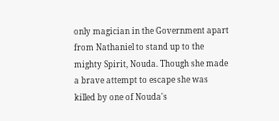only magician in the Government apart from Nathaniel to stand up to the mighty Spirit, Nouda. Though she made a brave attempt to escape she was killed by one of Nouda's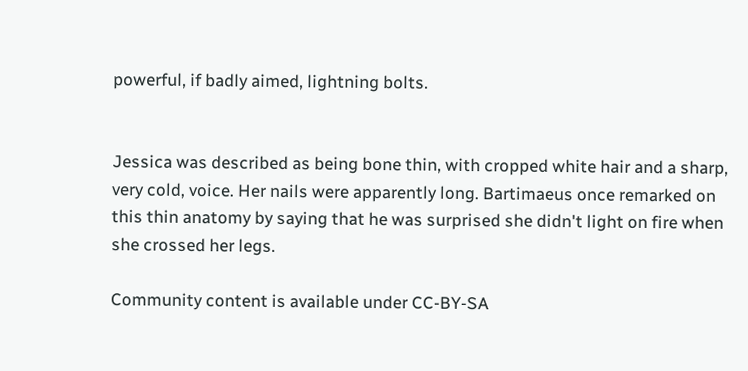powerful, if badly aimed, lightning bolts.


Jessica was described as being bone thin, with cropped white hair and a sharp, very cold, voice. Her nails were apparently long. Bartimaeus once remarked on this thin anatomy by saying that he was surprised she didn't light on fire when she crossed her legs.

Community content is available under CC-BY-SA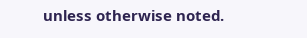unless otherwise noted.